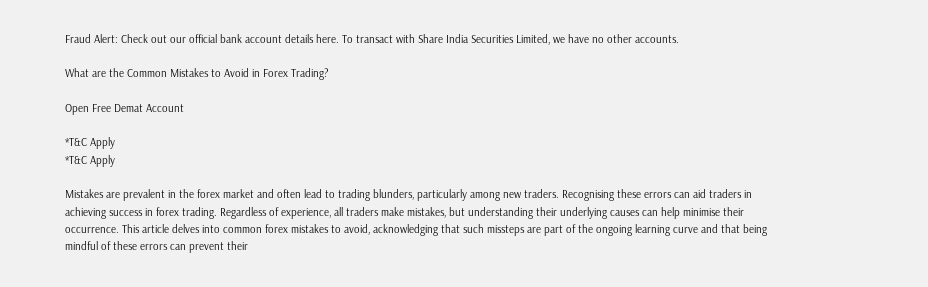Fraud Alert: Check out our official bank account details here. To transact with Share India Securities Limited, we have no other accounts.

What are the Common Mistakes to Avoid in Forex Trading?

Open Free Demat Account

*T&C Apply
*T&C Apply

Mistakes are prevalent in the forex market and often lead to trading blunders, particularly among new traders. Recognising these errors can aid traders in achieving success in forex trading. Regardless of experience, all traders make mistakes, but understanding their underlying causes can help minimise their occurrence. This article delves into common forex mistakes to avoid, acknowledging that such missteps are part of the ongoing learning curve and that being mindful of these errors can prevent their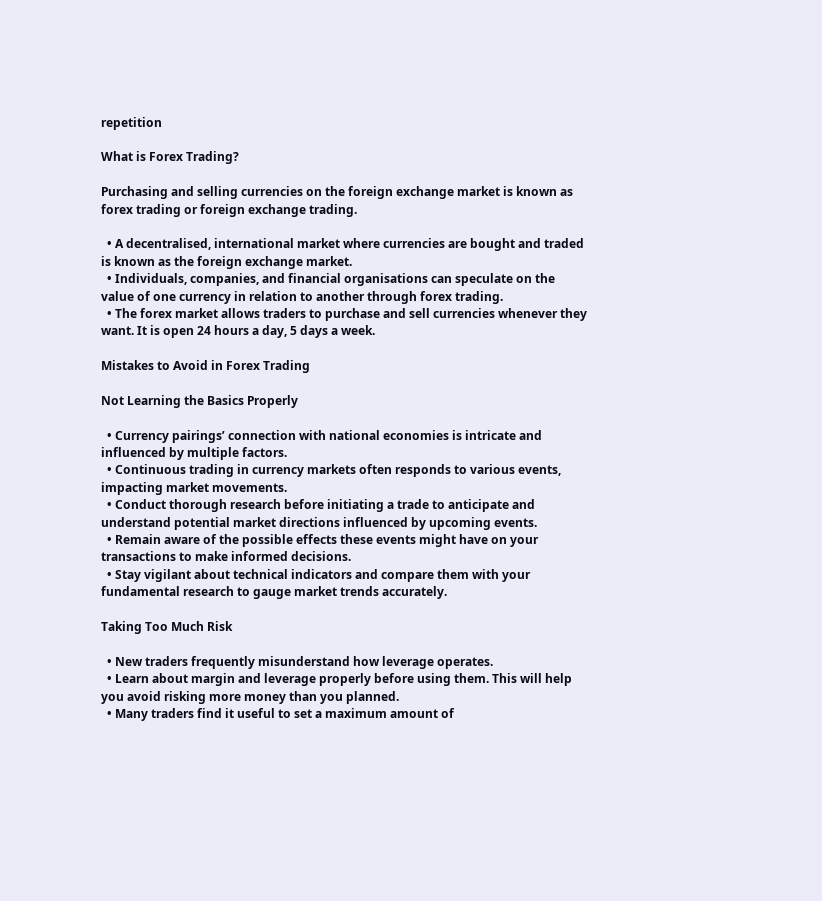repetition

What is Forex Trading?

Purchasing and selling currencies on the foreign exchange market is known as forex trading or foreign exchange trading.

  • A decentralised, international market where currencies are bought and traded is known as the foreign exchange market.
  • Individuals, companies, and financial organisations can speculate on the value of one currency in relation to another through forex trading.
  • The forex market allows traders to purchase and sell currencies whenever they want. It is open 24 hours a day, 5 days a week.

Mistakes to Avoid in Forex Trading

Not Learning the Basics Properly

  • Currency pairings’ connection with national economies is intricate and influenced by multiple factors.
  • Continuous trading in currency markets often responds to various events, impacting market movements.
  • Conduct thorough research before initiating a trade to anticipate and understand potential market directions influenced by upcoming events.
  • Remain aware of the possible effects these events might have on your transactions to make informed decisions.
  • Stay vigilant about technical indicators and compare them with your fundamental research to gauge market trends accurately.

Taking Too Much Risk

  • New traders frequently misunderstand how leverage operates.
  • Learn about margin and leverage properly before using them. This will help you avoid risking more money than you planned.
  • Many traders find it useful to set a maximum amount of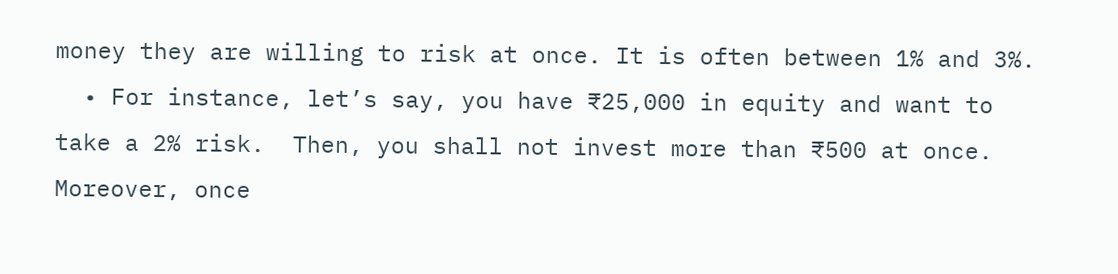money they are willing to risk at once. It is often between 1% and 3%.
  • For instance, let’s say, you have ₹25,000 in equity and want to take a 2% risk.  Then, you shall not invest more than ₹500 at once. Moreover, once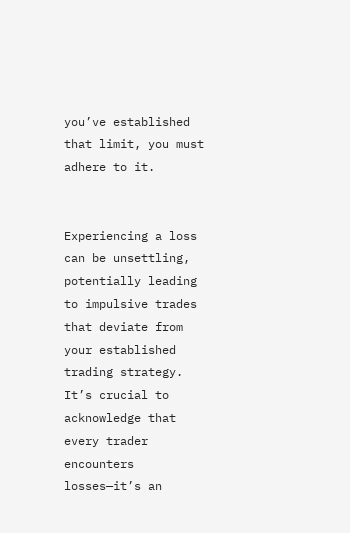you’ve established that limit, you must adhere to it.


Experiencing a loss can be unsettling, potentially leading to impulsive trades that deviate from your established trading strategy. It’s crucial to acknowledge that every trader encounters losses—it’s an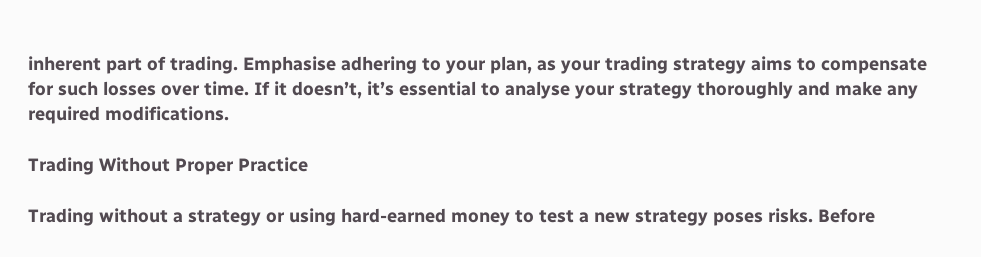inherent part of trading. Emphasise adhering to your plan, as your trading strategy aims to compensate for such losses over time. If it doesn’t, it’s essential to analyse your strategy thoroughly and make any required modifications.

Trading Without Proper Practice

Trading without a strategy or using hard-earned money to test a new strategy poses risks. Before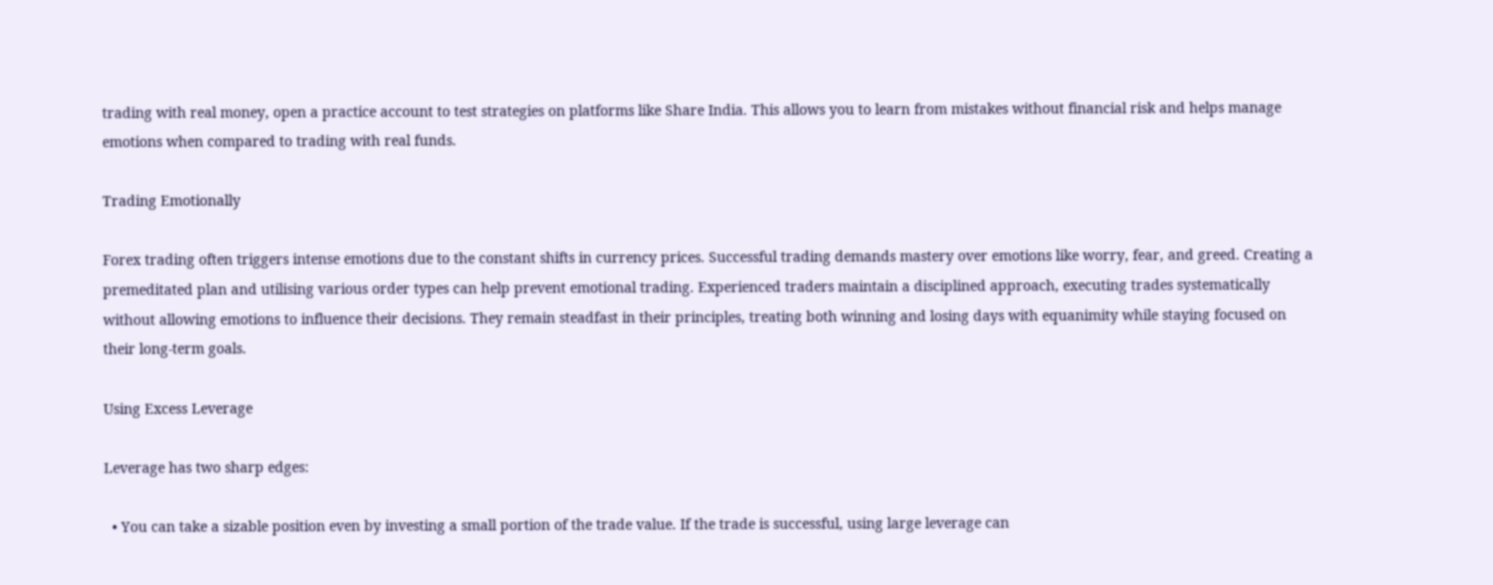trading with real money, open a practice account to test strategies on platforms like Share India. This allows you to learn from mistakes without financial risk and helps manage emotions when compared to trading with real funds.

Trading Emotionally

Forex trading often triggers intense emotions due to the constant shifts in currency prices. Successful trading demands mastery over emotions like worry, fear, and greed. Creating a premeditated plan and utilising various order types can help prevent emotional trading. Experienced traders maintain a disciplined approach, executing trades systematically without allowing emotions to influence their decisions. They remain steadfast in their principles, treating both winning and losing days with equanimity while staying focused on their long-term goals.

Using Excess Leverage

Leverage has two sharp edges:

  • You can take a sizable position even by investing a small portion of the trade value. If the trade is successful, using large leverage can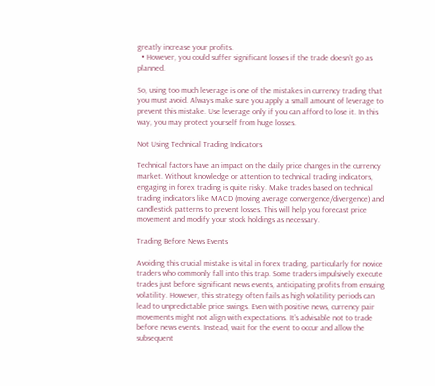greatly increase your profits.
  • However, you could suffer significant losses if the trade doesn’t go as planned.

So, using too much leverage is one of the mistakes in currency trading that you must avoid. Always make sure you apply a small amount of leverage to prevent this mistake. Use leverage only if you can afford to lose it. In this way, you may protect yourself from huge losses.

Not Using Technical Trading Indicators

Technical factors have an impact on the daily price changes in the currency market. Without knowledge or attention to technical trading indicators, engaging in forex trading is quite risky. Make trades based on technical trading indicators like MACD (moving average convergence/divergence) and candlestick patterns to prevent losses. This will help you forecast price movement and modify your stock holdings as necessary.

Trading Before News Events

Avoiding this crucial mistake is vital in forex trading, particularly for novice traders who commonly fall into this trap. Some traders impulsively execute trades just before significant news events, anticipating profits from ensuing volatility. However, this strategy often fails as high volatility periods can lead to unpredictable price swings. Even with positive news, currency pair movements might not align with expectations. It’s advisable not to trade before news events. Instead, wait for the event to occur and allow the subsequent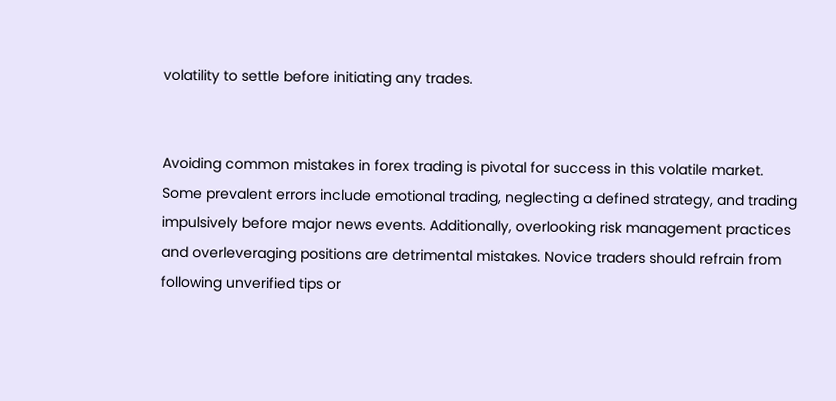volatility to settle before initiating any trades.


Avoiding common mistakes in forex trading is pivotal for success in this volatile market. Some prevalent errors include emotional trading, neglecting a defined strategy, and trading impulsively before major news events. Additionally, overlooking risk management practices and overleveraging positions are detrimental mistakes. Novice traders should refrain from following unverified tips or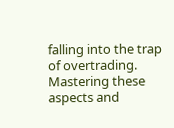falling into the trap of overtrading. Mastering these aspects and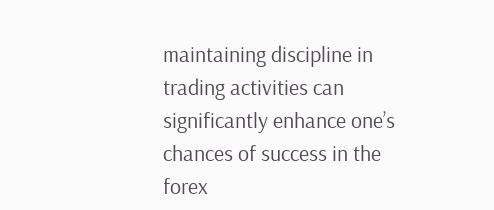maintaining discipline in trading activities can significantly enhance one’s chances of success in the forex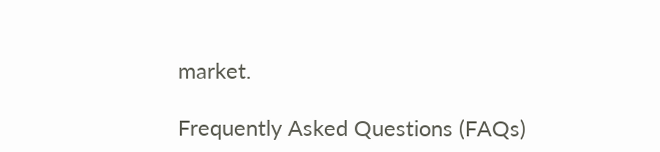market.

Frequently Asked Questions (FAQs)